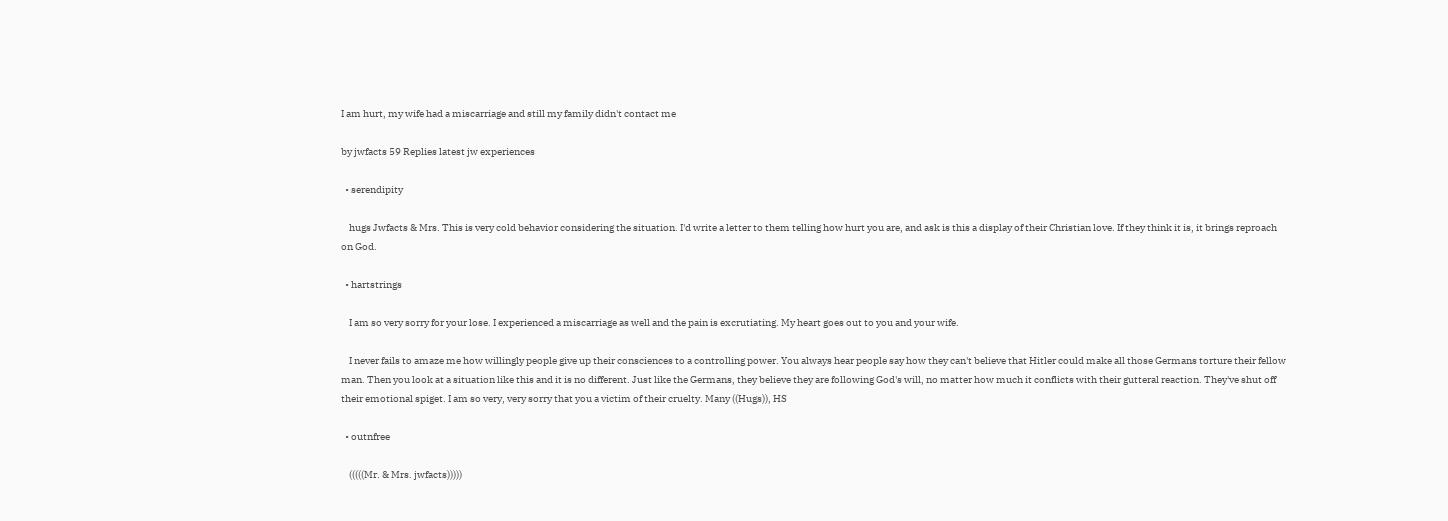I am hurt, my wife had a miscarriage and still my family didn't contact me

by jwfacts 59 Replies latest jw experiences

  • serendipity

    hugs Jwfacts & Mrs. This is very cold behavior considering the situation. I'd write a letter to them telling how hurt you are, and ask is this a display of their Christian love. If they think it is, it brings reproach on God.

  • hartstrings

    I am so very sorry for your lose. I experienced a miscarriage as well and the pain is excrutiating. My heart goes out to you and your wife.

    I never fails to amaze me how willingly people give up their consciences to a controlling power. You always hear people say how they can't believe that Hitler could make all those Germans torture their fellow man. Then you look at a situation like this and it is no different. Just like the Germans, they believe they are following God's will, no matter how much it conflicts with their gutteral reaction. They've shut off their emotional spiget. I am so very, very sorry that you a victim of their cruelty. Many ((Hugs)), HS

  • outnfree

    (((((Mr. & Mrs. jwfacts)))))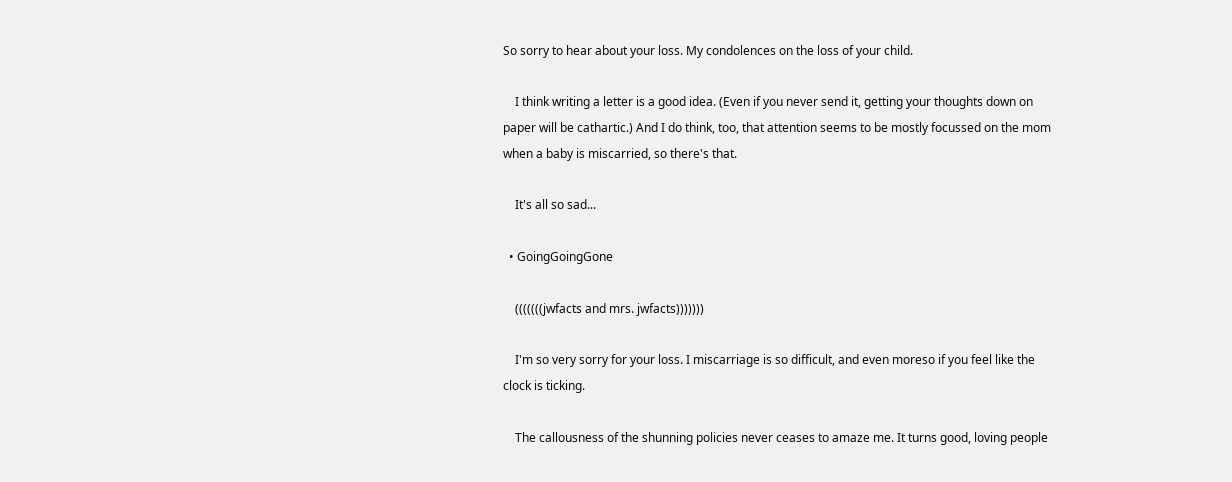So sorry to hear about your loss. My condolences on the loss of your child.

    I think writing a letter is a good idea. (Even if you never send it, getting your thoughts down on paper will be cathartic.) And I do think, too, that attention seems to be mostly focussed on the mom when a baby is miscarried, so there's that.

    It's all so sad...

  • GoingGoingGone

    (((((((jwfacts and mrs. jwfacts)))))))

    I'm so very sorry for your loss. I miscarriage is so difficult, and even moreso if you feel like the clock is ticking.

    The callousness of the shunning policies never ceases to amaze me. It turns good, loving people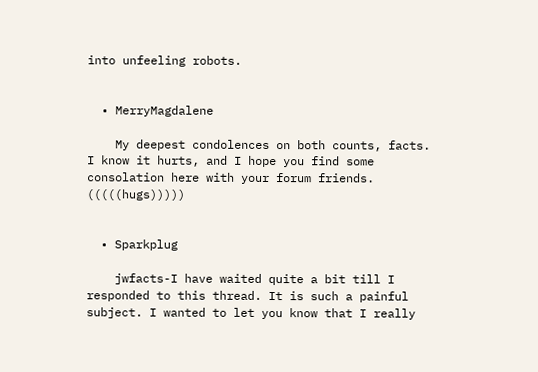into unfeeling robots.


  • MerryMagdalene

    My deepest condolences on both counts, facts. I know it hurts, and I hope you find some consolation here with your forum friends. (((((hugs)))))


  • Sparkplug

    jwfacts-I have waited quite a bit till I responded to this thread. It is such a painful subject. I wanted to let you know that I really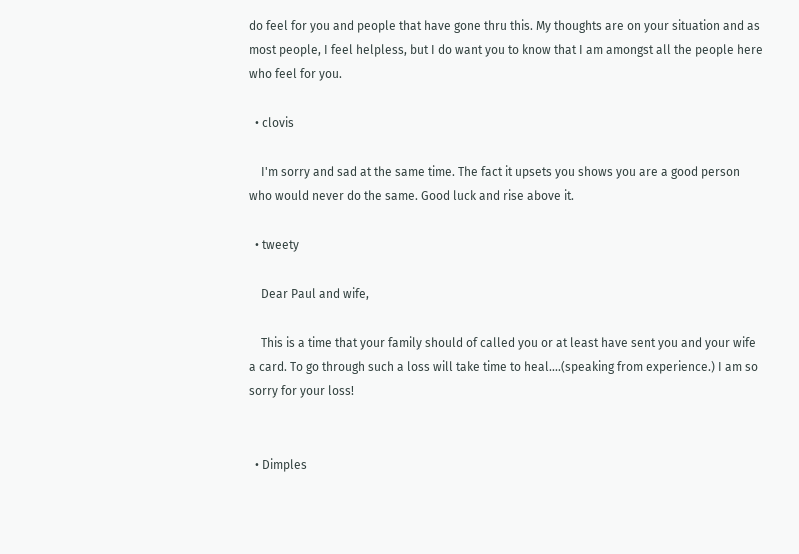do feel for you and people that have gone thru this. My thoughts are on your situation and as most people, I feel helpless, but I do want you to know that I am amongst all the people here who feel for you.

  • clovis

    I'm sorry and sad at the same time. The fact it upsets you shows you are a good person who would never do the same. Good luck and rise above it.

  • tweety

    Dear Paul and wife,

    This is a time that your family should of called you or at least have sent you and your wife a card. To go through such a loss will take time to heal....(speaking from experience.) I am so sorry for your loss!


  • Dimples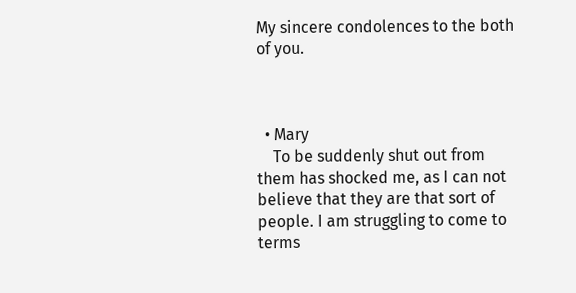My sincere condolences to the both of you.



  • Mary
    To be suddenly shut out from them has shocked me, as I can not believe that they are that sort of people. I am struggling to come to terms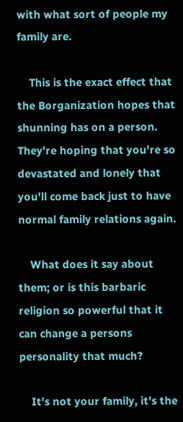with what sort of people my family are.

    This is the exact effect that the Borganization hopes that shunning has on a person. They're hoping that you're so devastated and lonely that you'll come back just to have normal family relations again.

    What does it say about them; or is this barbaric religion so powerful that it can change a persons personality that much?

    It's not your family, it's the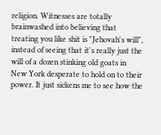religion. Witnesses are totally brainwashed into believing that treating you like shit is "Jehovah's will", instead of seeing that it's really just the will of a dozen stinking old goats in New York desperate to hold on to their power. It just sickens me to see how the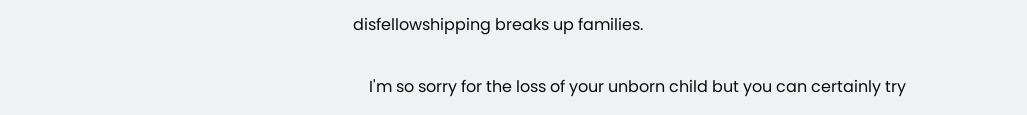disfellowshipping breaks up families.

    I'm so sorry for the loss of your unborn child but you can certainly try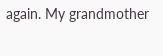again. My grandmother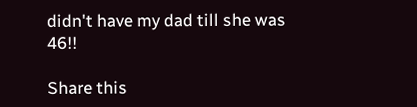didn't have my dad till she was 46!!

Share this